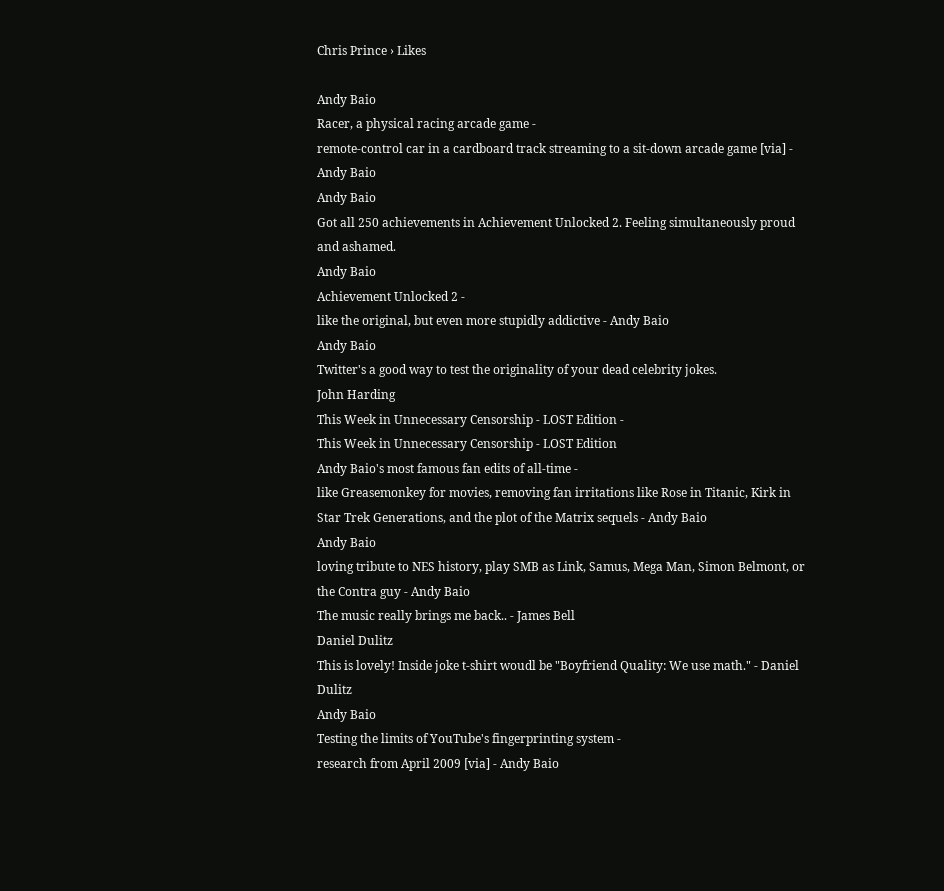Chris Prince › Likes

Andy Baio
Racer, a physical racing arcade game -
remote-control car in a cardboard track streaming to a sit-down arcade game [via] - Andy Baio
Andy Baio
Got all 250 achievements in Achievement Unlocked 2. Feeling simultaneously proud and ashamed.
Andy Baio
Achievement Unlocked 2 -
like the original, but even more stupidly addictive - Andy Baio
Andy Baio
Twitter's a good way to test the originality of your dead celebrity jokes.
John Harding
This Week in Unnecessary Censorship - LOST Edition -
This Week in Unnecessary Censorship - LOST Edition
Andy Baio's most famous fan edits of all-time -
like Greasemonkey for movies, removing fan irritations like Rose in Titanic, Kirk in Star Trek Generations, and the plot of the Matrix sequels - Andy Baio
Andy Baio
loving tribute to NES history, play SMB as Link, Samus, Mega Man, Simon Belmont, or the Contra guy - Andy Baio
The music really brings me back.. - James Bell
Daniel Dulitz
This is lovely! Inside joke t-shirt woudl be "Boyfriend Quality: We use math." - Daniel Dulitz
Andy Baio
Testing the limits of YouTube's fingerprinting system -
research from April 2009 [via] - Andy Baio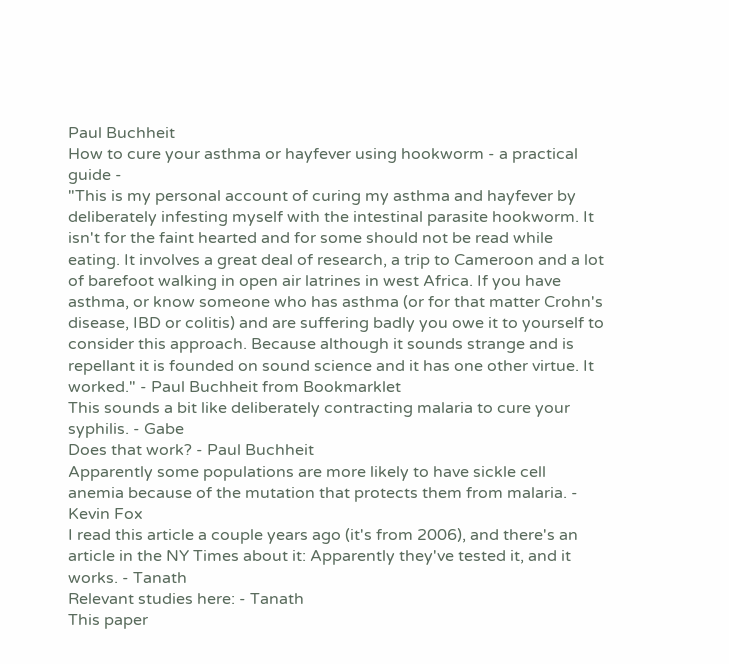Paul Buchheit
How to cure your asthma or hayfever using hookworm - a practical guide -
"This is my personal account of curing my asthma and hayfever by deliberately infesting myself with the intestinal parasite hookworm. It isn't for the faint hearted and for some should not be read while eating. It involves a great deal of research, a trip to Cameroon and a lot of barefoot walking in open air latrines in west Africa. If you have asthma, or know someone who has asthma (or for that matter Crohn's disease, IBD or colitis) and are suffering badly you owe it to yourself to consider this approach. Because although it sounds strange and is repellant it is founded on sound science and it has one other virtue. It worked." - Paul Buchheit from Bookmarklet
This sounds a bit like deliberately contracting malaria to cure your syphilis. - Gabe
Does that work? - Paul Buchheit
Apparently some populations are more likely to have sickle cell anemia because of the mutation that protects them from malaria. - Kevin Fox
I read this article a couple years ago (it's from 2006), and there's an article in the NY Times about it: Apparently they've tested it, and it works. - Tanath
Relevant studies here: - Tanath
This paper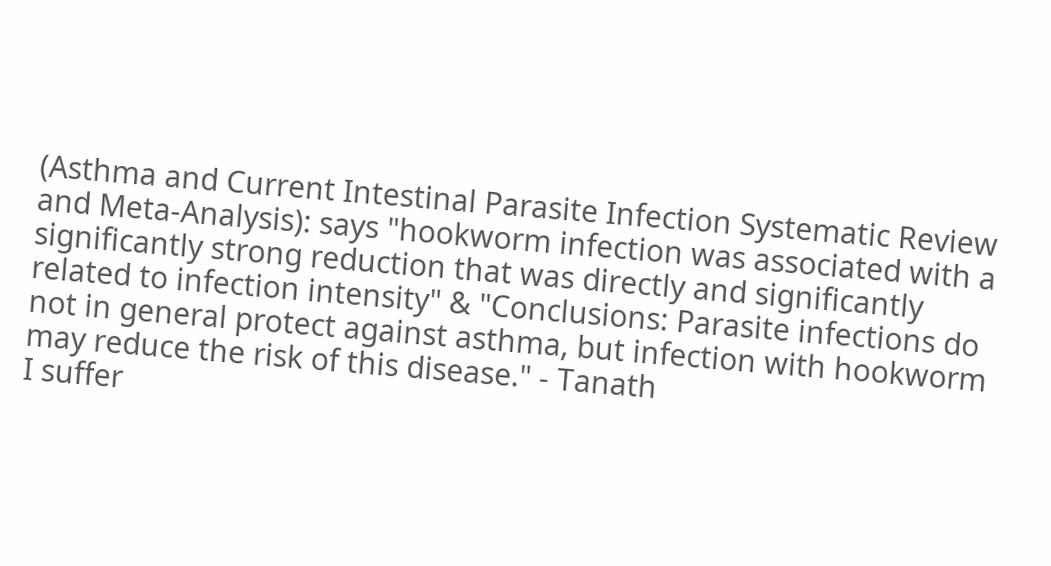(Asthma and Current Intestinal Parasite Infection Systematic Review and Meta-Analysis): says "hookworm infection was associated with a significantly strong reduction that was directly and significantly related to infection intensity" & "Conclusions: Parasite infections do not in general protect against asthma, but infection with hookworm may reduce the risk of this disease." - Tanath
I suffer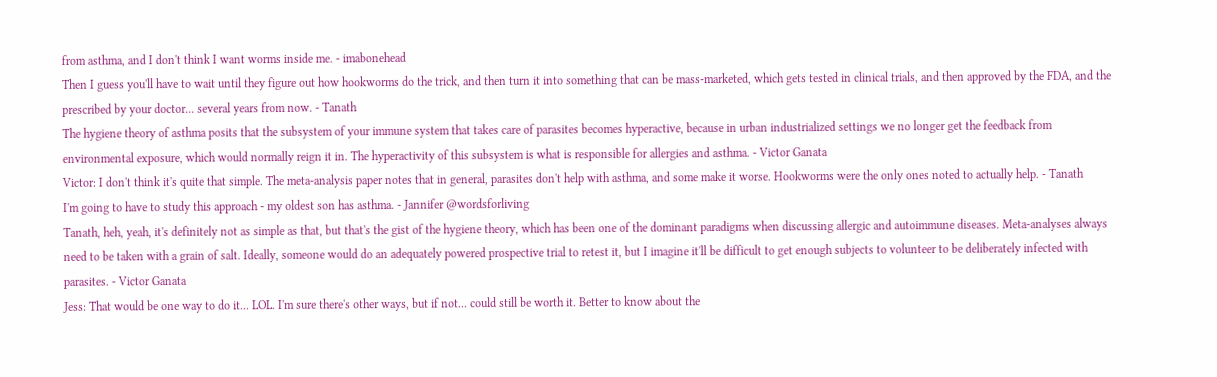from asthma, and I don't think I want worms inside me. - imabonehead
Then I guess you'll have to wait until they figure out how hookworms do the trick, and then turn it into something that can be mass-marketed, which gets tested in clinical trials, and then approved by the FDA, and the prescribed by your doctor... several years from now. - Tanath
The hygiene theory of asthma posits that the subsystem of your immune system that takes care of parasites becomes hyperactive, because in urban industrialized settings we no longer get the feedback from environmental exposure, which would normally reign it in. The hyperactivity of this subsystem is what is responsible for allergies and asthma. - Victor Ganata
Victor: I don't think it's quite that simple. The meta-analysis paper notes that in general, parasites don't help with asthma, and some make it worse. Hookworms were the only ones noted to actually help. - Tanath
I'm going to have to study this approach - my oldest son has asthma. - Jannifer @wordsforliving
Tanath, heh, yeah, it's definitely not as simple as that, but that's the gist of the hygiene theory, which has been one of the dominant paradigms when discussing allergic and autoimmune diseases. Meta-analyses always need to be taken with a grain of salt. Ideally, someone would do an adequately powered prospective trial to retest it, but I imagine it'll be difficult to get enough subjects to volunteer to be deliberately infected with parasites. - Victor Ganata
Jess: That would be one way to do it... LOL. I'm sure there's other ways, but if not... could still be worth it. Better to know about the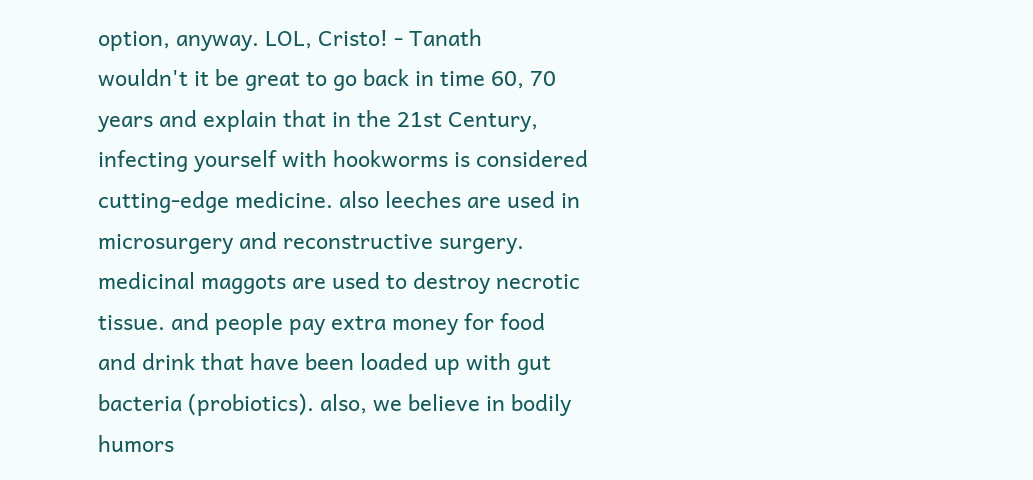option, anyway. LOL, Cristo! - Tanath
wouldn't it be great to go back in time 60, 70 years and explain that in the 21st Century, infecting yourself with hookworms is considered cutting-edge medicine. also leeches are used in microsurgery and reconstructive surgery. medicinal maggots are used to destroy necrotic tissue. and people pay extra money for food and drink that have been loaded up with gut bacteria (probiotics). also, we believe in bodily humors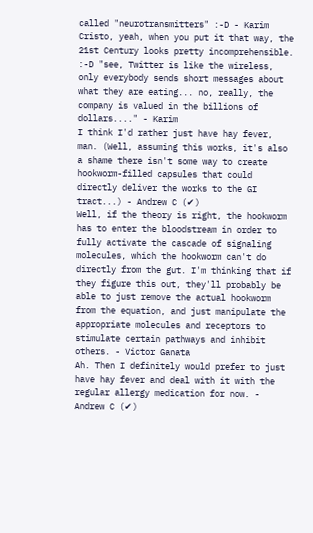called "neurotransmitters" :-D - Karim
Cristo, yeah, when you put it that way, the 21st Century looks pretty incomprehensible. :-D "see, Twitter is like the wireless, only everybody sends short messages about what they are eating... no, really, the company is valued in the billions of dollars...." - Karim
I think I'd rather just have hay fever, man. (Well, assuming this works, it's also a shame there isn't some way to create hookworm-filled capsules that could directly deliver the works to the GI tract...) - Andrew C (✔)
Well, if the theory is right, the hookworm has to enter the bloodstream in order to fully activate the cascade of signaling molecules, which the hookworm can't do directly from the gut. I'm thinking that if they figure this out, they'll probably be able to just remove the actual hookworm from the equation, and just manipulate the appropriate molecules and receptors to stimulate certain pathways and inhibit others. - Victor Ganata
Ah. Then I definitely would prefer to just have hay fever and deal with it with the regular allergy medication for now. - Andrew C (✔)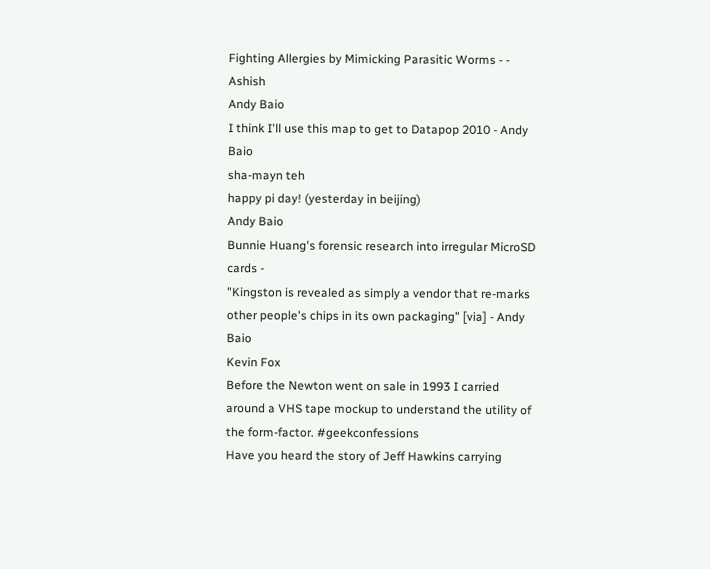Fighting Allergies by Mimicking Parasitic Worms - - Ashish
Andy Baio
I think I'll use this map to get to Datapop 2010 - Andy Baio
sha-mayn teh
happy pi day! (yesterday in beijing)
Andy Baio
Bunnie Huang's forensic research into irregular MicroSD cards -
"Kingston is revealed as simply a vendor that re-marks other people's chips in its own packaging" [via] - Andy Baio
Kevin Fox
Before the Newton went on sale in 1993 I carried around a VHS tape mockup to understand the utility of the form-factor. #geekconfessions
Have you heard the story of Jeff Hawkins carrying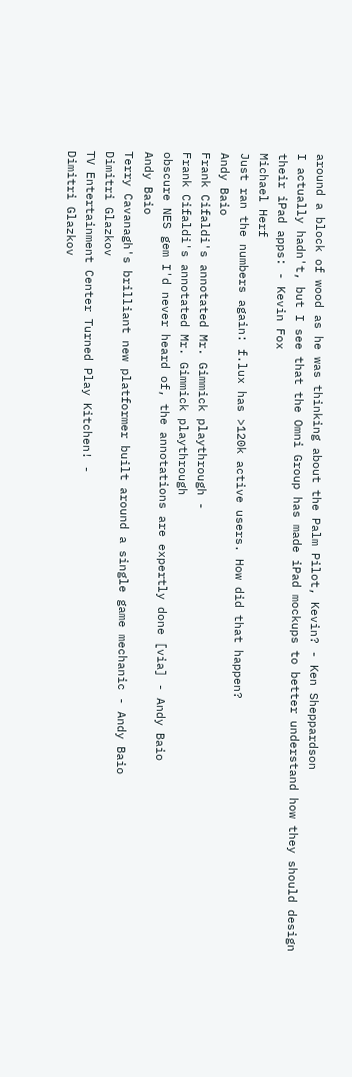around a block of wood as he was thinking about the Palm Pilot, Kevin? - Ken Sheppardson
I actually hadn't, but I see that the Omni Group has made iPad mockups to better understand how they should design their iPad apps: - Kevin Fox
Michael Herf
Just ran the numbers again: f.lux has >120k active users. How did that happen?
Andy Baio
Frank Cifaldi's annotated Mr. Gimmick playthrough -
Frank Cifaldi's annotated Mr. Gimmick playthrough
obscure NES gem I'd never heard of, the annotations are expertly done [via] - Andy Baio
Andy Baio
Terry Cavanagh's brilliant new platformer built around a single game mechanic - Andy Baio
Dimitri Glazkov
TV Entertainment Center Turned Play Kitchen! -
Dimitri Glazkov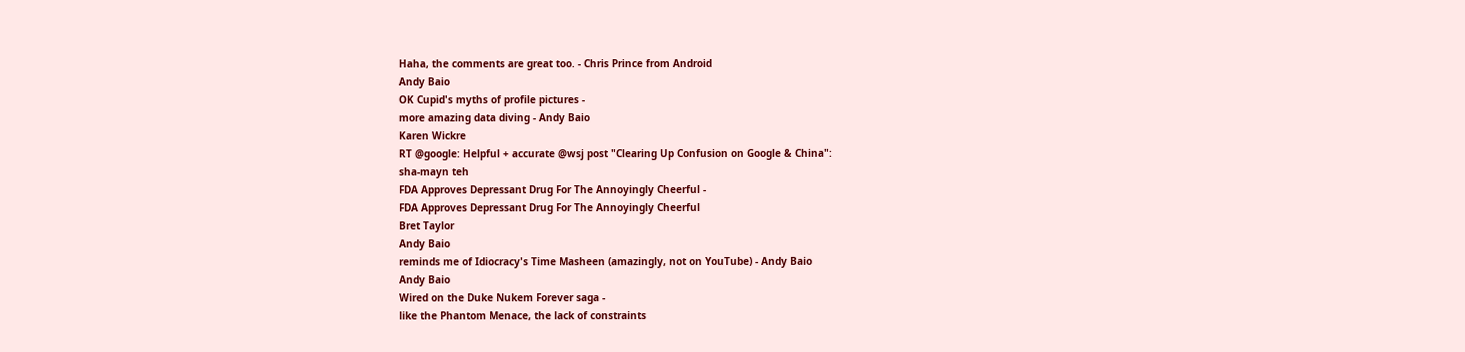Haha, the comments are great too. - Chris Prince from Android
Andy Baio
OK Cupid's myths of profile pictures -
more amazing data diving - Andy Baio
Karen Wickre
RT @google: Helpful + accurate @wsj post "Clearing Up Confusion on Google & China":
sha-mayn teh
FDA Approves Depressant Drug For The Annoyingly Cheerful -
FDA Approves Depressant Drug For The Annoyingly Cheerful
Bret Taylor
Andy Baio
reminds me of Idiocracy's Time Masheen (amazingly, not on YouTube) - Andy Baio
Andy Baio
Wired on the Duke Nukem Forever saga -
like the Phantom Menace, the lack of constraints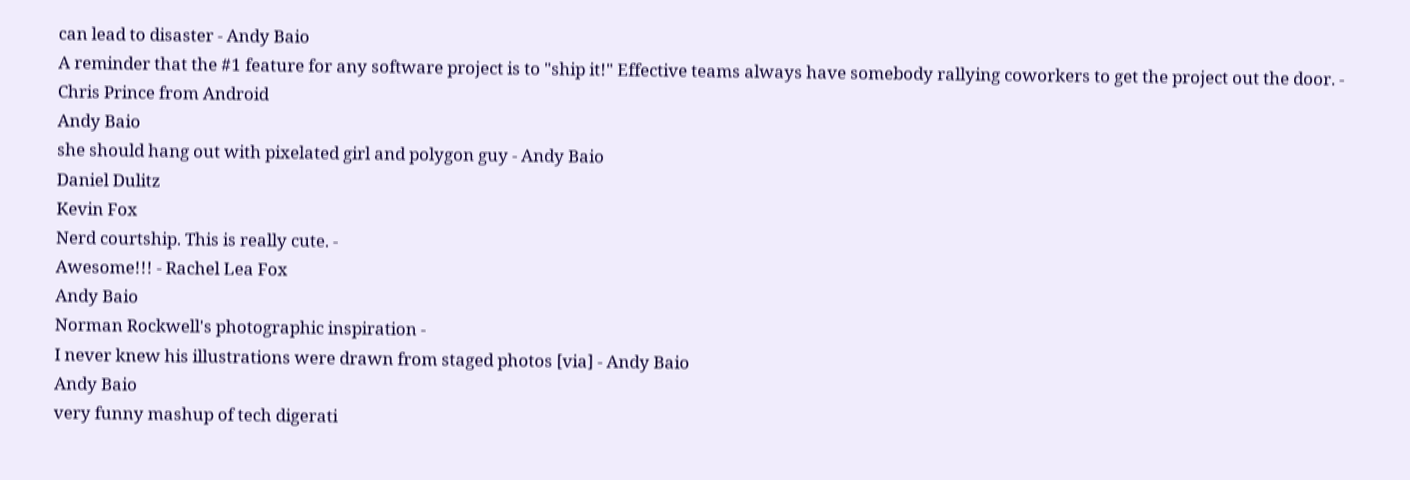can lead to disaster - Andy Baio
A reminder that the #1 feature for any software project is to "ship it!" Effective teams always have somebody rallying coworkers to get the project out the door. - Chris Prince from Android
Andy Baio
she should hang out with pixelated girl and polygon guy - Andy Baio
Daniel Dulitz
Kevin Fox
Nerd courtship. This is really cute. -
Awesome!!! - Rachel Lea Fox
Andy Baio
Norman Rockwell's photographic inspiration -
I never knew his illustrations were drawn from staged photos [via] - Andy Baio
Andy Baio
very funny mashup of tech digerati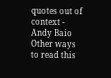quotes out of context - Andy Baio
Other ways to read this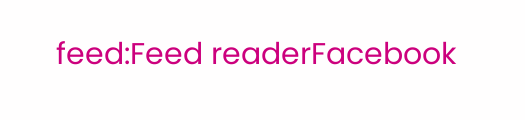feed:Feed readerFacebook